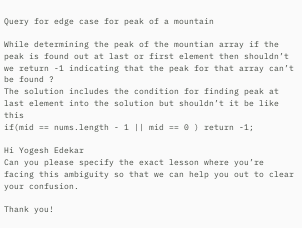Query for edge case for peak of a mountain

While determining the peak of the mountian array if the peak is found out at last or first element then shouldn’t we return -1 indicating that the peak for that array can’t be found ?
The solution includes the condition for finding peak at last element into the solution but shouldn’t it be like this
if(mid == nums.length - 1 || mid == 0 ) return -1;

Hi Yogesh Edekar
Can you please specify the exact lesson where you’re facing this ambiguity so that we can help you out to clear your confusion.

Thank you!